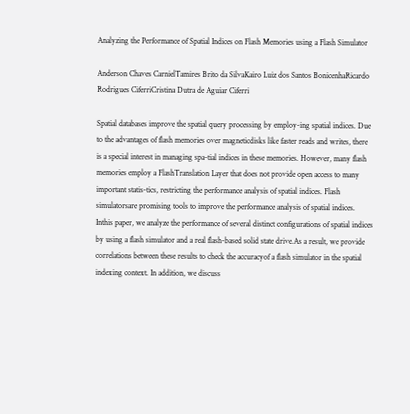Analyzing the Performance of Spatial Indices on Flash Memories using a Flash Simulator

Anderson Chaves CarnielTamires Brito da SilvaKairo Luiz dos Santos BonicenhaRicardo Rodrigues CiferriCristina Dutra de Aguiar Ciferri

Spatial databases improve the spatial query processing by employ-ing spatial indices. Due to the advantages of flash memories over magneticdisks like faster reads and writes, there is a special interest in managing spa-tial indices in these memories. However, many flash memories employ a FlashTranslation Layer that does not provide open access to many important statis-tics, restricting the performance analysis of spatial indices. Flash simulatorsare promising tools to improve the performance analysis of spatial indices. Inthis paper, we analyze the performance of several distinct configurations of spatial indices by using a flash simulator and a real flash-based solid state drive.As a result, we provide correlations between these results to check the accuracyof a flash simulator in the spatial indexing context. In addition, we discuss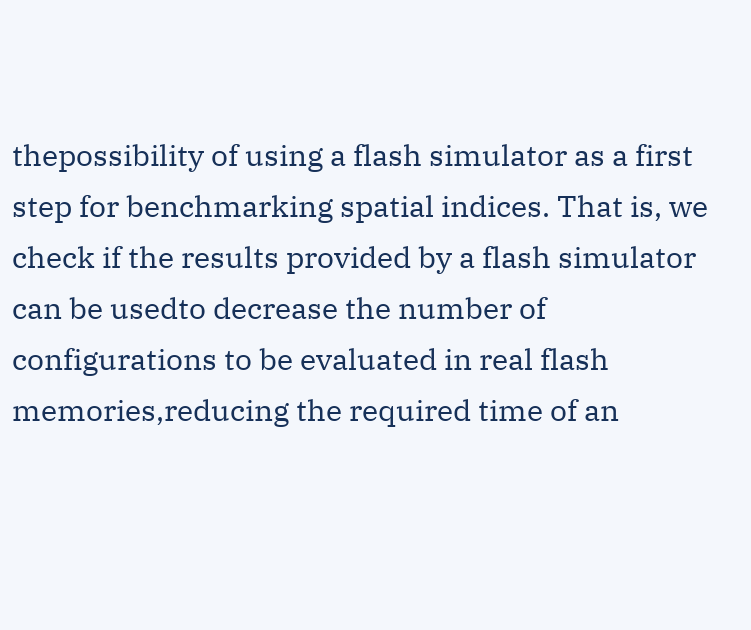thepossibility of using a flash simulator as a first step for benchmarking spatial indices. That is, we check if the results provided by a flash simulator can be usedto decrease the number of configurations to be evaluated in real flash memories,reducing the required time of an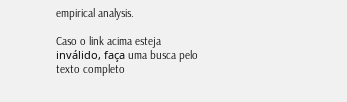empirical analysis.

Caso o link acima esteja inválido, faça uma busca pelo texto completo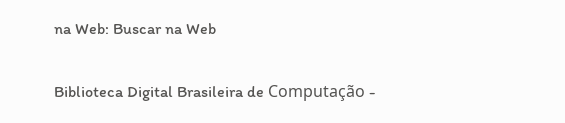na Web: Buscar na Web

Biblioteca Digital Brasileira de Computação -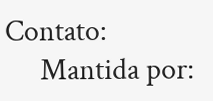Contato:
     Mantida por: